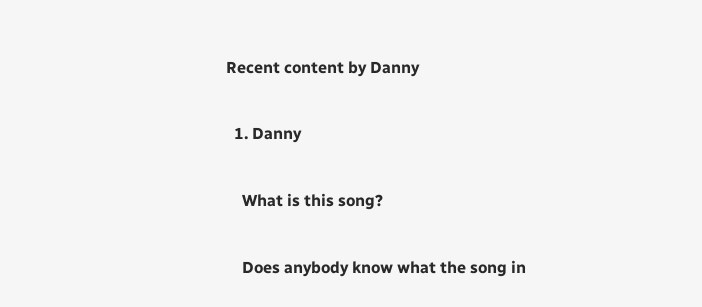Recent content by Danny

  1. Danny

    What is this song?

    Does anybody know what the song in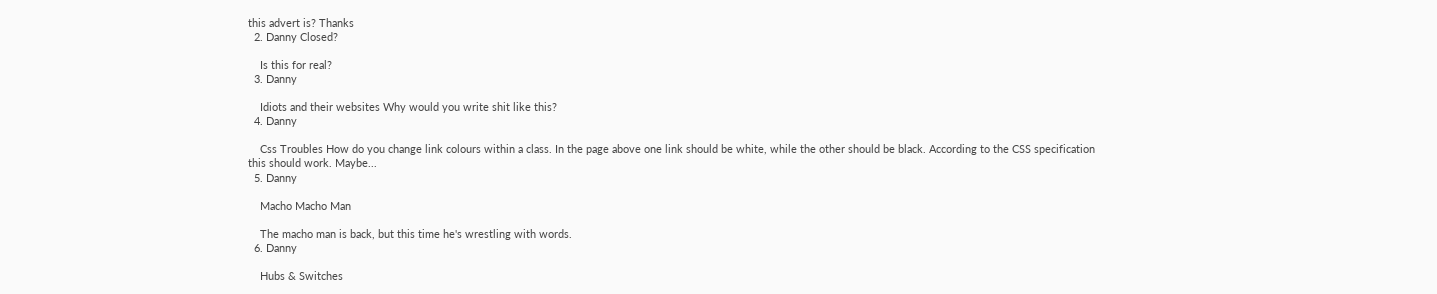this advert is? Thanks
  2. Danny Closed?

    Is this for real?
  3. Danny

    Idiots and their websites Why would you write shit like this?
  4. Danny

    Css Troubles How do you change link colours within a class. In the page above one link should be white, while the other should be black. According to the CSS specification this should work. Maybe...
  5. Danny

    Macho Macho Man

    The macho man is back, but this time he's wrestling with words.
  6. Danny

    Hubs & Switches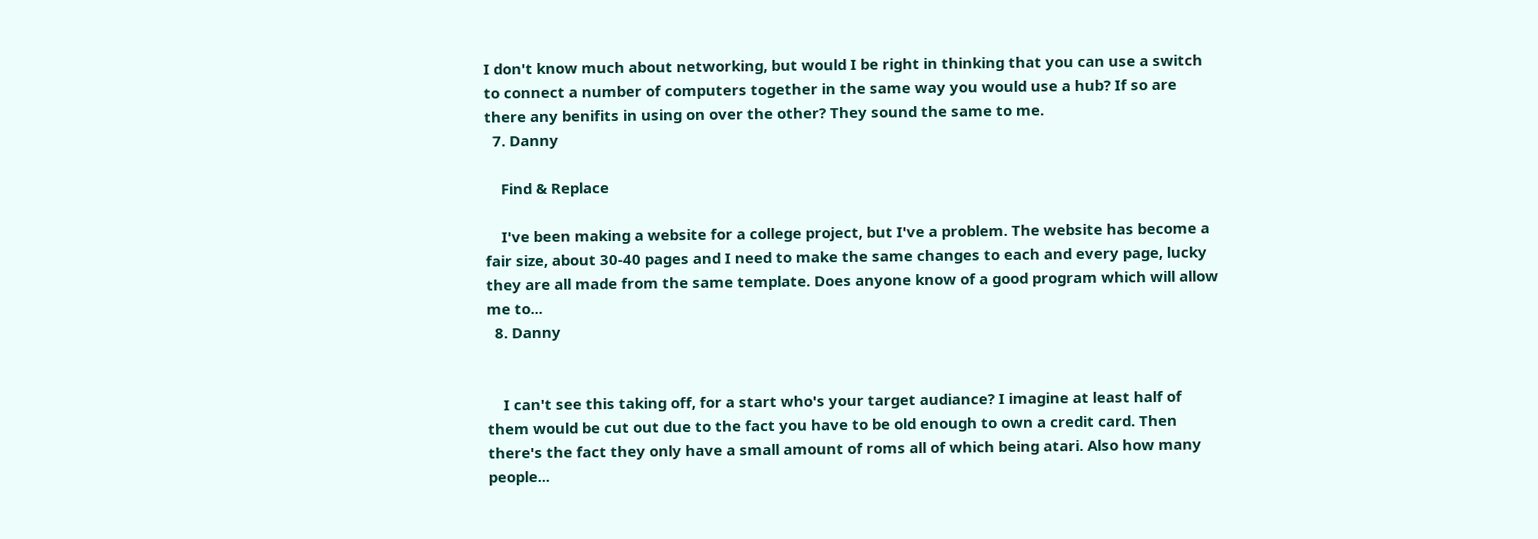I don't know much about networking, but would I be right in thinking that you can use a switch to connect a number of computers together in the same way you would use a hub? If so are there any benifits in using on over the other? They sound the same to me.
  7. Danny

    Find & Replace

    I've been making a website for a college project, but I've a problem. The website has become a fair size, about 30-40 pages and I need to make the same changes to each and every page, lucky they are all made from the same template. Does anyone know of a good program which will allow me to...
  8. Danny


    I can't see this taking off, for a start who's your target audiance? I imagine at least half of them would be cut out due to the fact you have to be old enough to own a credit card. Then there's the fact they only have a small amount of roms all of which being atari. Also how many people...